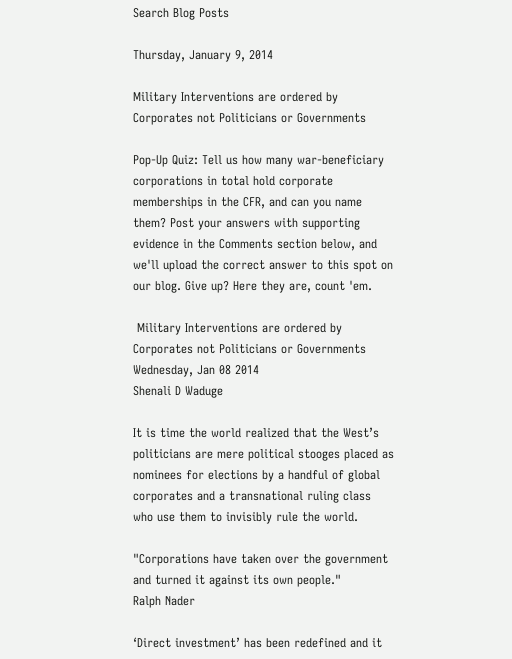Search Blog Posts

Thursday, January 9, 2014

Military Interventions are ordered by Corporates not Politicians or Governments

Pop-Up Quiz: Tell us how many war-beneficiary corporations in total hold corporate memberships in the CFR, and can you name them? Post your answers with supporting evidence in the Comments section below, and we'll upload the correct answer to this spot on our blog. Give up? Here they are, count 'em.

 Military Interventions are ordered by Corporates not Politicians or Governments
Wednesday, Jan 08 2014
Shenali D Waduge

It is time the world realized that the West’s politicians are mere political stooges placed as nominees for elections by a handful of global corporates and a transnational ruling class who use them to invisibly rule the world.

"Corporations have taken over the government and turned it against its own people."
Ralph Nader

‘Direct investment’ has been redefined and it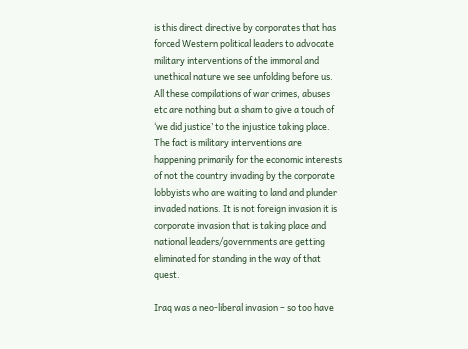is this direct directive by corporates that has forced Western political leaders to advocate military interventions of the immoral and unethical nature we see unfolding before us. All these compilations of war crimes, abuses etc are nothing but a sham to give a touch of ‘we did justice’ to the injustice taking place. The fact is military interventions are happening primarily for the economic interests of not the country invading by the corporate lobbyists who are waiting to land and plunder invaded nations. It is not foreign invasion it is corporate invasion that is taking place and national leaders/governments are getting eliminated for standing in the way of that quest.

Iraq was a neo-liberal invasion – so too have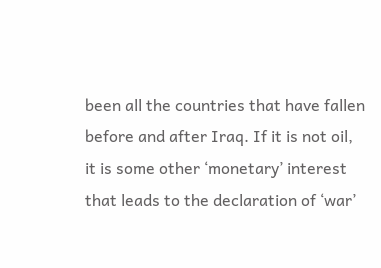been all the countries that have fallen before and after Iraq. If it is not oil, it is some other ‘monetary’ interest that leads to the declaration of ‘war’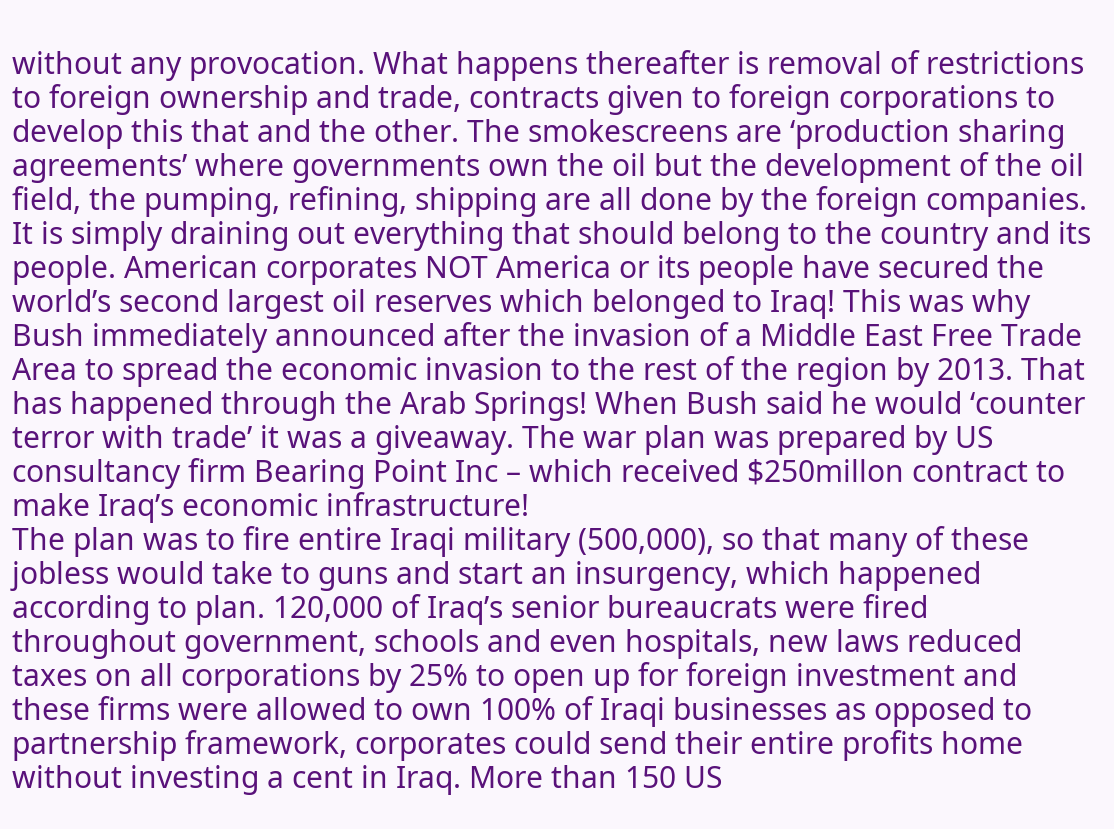without any provocation. What happens thereafter is removal of restrictions to foreign ownership and trade, contracts given to foreign corporations to develop this that and the other. The smokescreens are ‘production sharing agreements’ where governments own the oil but the development of the oil field, the pumping, refining, shipping are all done by the foreign companies. It is simply draining out everything that should belong to the country and its people. American corporates NOT America or its people have secured the world’s second largest oil reserves which belonged to Iraq! This was why Bush immediately announced after the invasion of a Middle East Free Trade Area to spread the economic invasion to the rest of the region by 2013. That has happened through the Arab Springs! When Bush said he would ‘counter terror with trade’ it was a giveaway. The war plan was prepared by US consultancy firm Bearing Point Inc – which received $250millon contract to make Iraq’s economic infrastructure!
The plan was to fire entire Iraqi military (500,000), so that many of these jobless would take to guns and start an insurgency, which happened according to plan. 120,000 of Iraq’s senior bureaucrats were fired throughout government, schools and even hospitals, new laws reduced taxes on all corporations by 25% to open up for foreign investment and these firms were allowed to own 100% of Iraqi businesses as opposed to partnership framework, corporates could send their entire profits home without investing a cent in Iraq. More than 150 US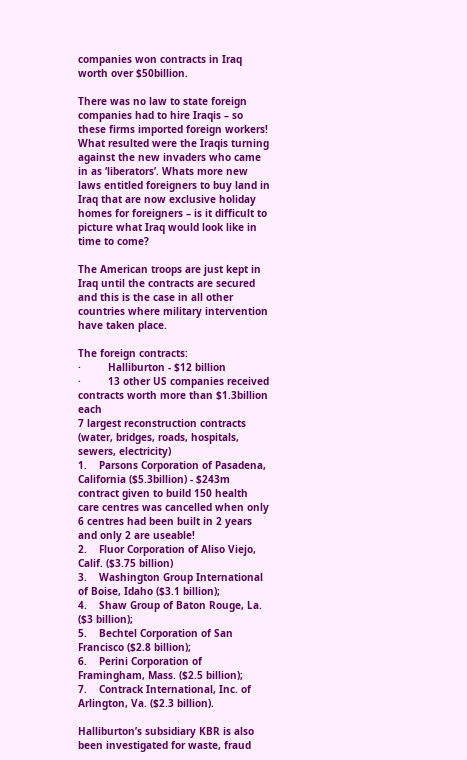companies won contracts in Iraq worth over $50billion.

There was no law to state foreign companies had to hire Iraqis – so these firms imported foreign workers! What resulted were the Iraqis turning against the new invaders who came in as ‘liberators’. Whats more new laws entitled foreigners to buy land in Iraq that are now exclusive holiday homes for foreigners – is it difficult to picture what Iraq would look like in time to come?

The American troops are just kept in Iraq until the contracts are secured and this is the case in all other countries where military intervention have taken place.

The foreign contracts:
·         Halliburton - $12 billion
·         13 other US companies received contracts worth more than $1.3billion each
7 largest reconstruction contracts (water, bridges, roads, hospitals, sewers, electricity)
1.    Parsons Corporation of Pasadena, California ($5.3billion) - $243m contract given to build 150 health care centres was cancelled when only 6 centres had been built in 2 years and only 2 are useable!
2.    Fluor Corporation of Aliso Viejo, Calif. ($3.75 billion)
3.    Washington Group International of Boise, Idaho ($3.1 billion);
4.    Shaw Group of Baton Rouge, La. ($3 billion);
5.    Bechtel Corporation of San Francisco ($2.8 billion);
6.    Perini Corporation of Framingham, Mass. ($2.5 billion);
7.    Contrack International, Inc. of Arlington, Va. ($2.3 billion).

Halliburton’s subsidiary KBR is also been investigated for waste, fraud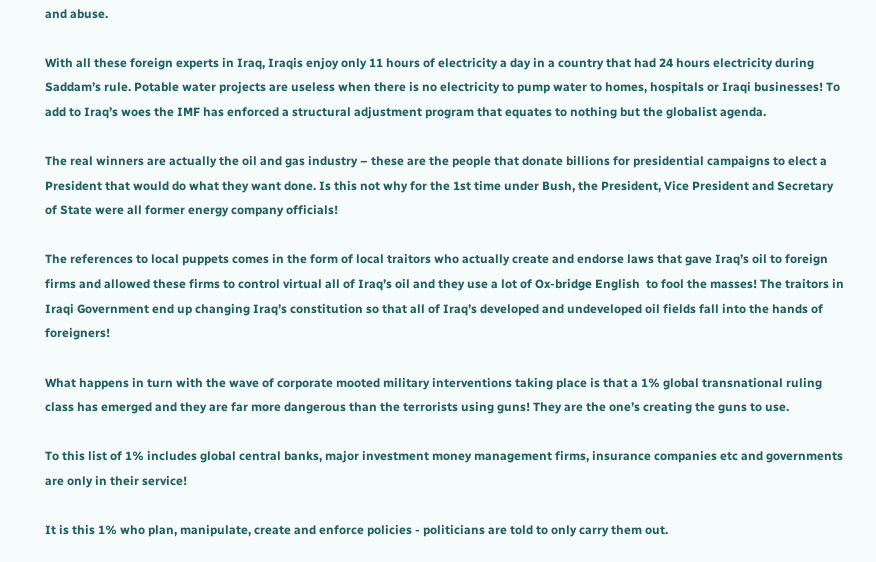and abuse.

With all these foreign experts in Iraq, Iraqis enjoy only 11 hours of electricity a day in a country that had 24 hours electricity during Saddam’s rule. Potable water projects are useless when there is no electricity to pump water to homes, hospitals or Iraqi businesses! To add to Iraq’s woes the IMF has enforced a structural adjustment program that equates to nothing but the globalist agenda.

The real winners are actually the oil and gas industry – these are the people that donate billions for presidential campaigns to elect a President that would do what they want done. Is this not why for the 1st time under Bush, the President, Vice President and Secretary of State were all former energy company officials!

The references to local puppets comes in the form of local traitors who actually create and endorse laws that gave Iraq’s oil to foreign firms and allowed these firms to control virtual all of Iraq’s oil and they use a lot of Ox-bridge English  to fool the masses! The traitors in Iraqi Government end up changing Iraq’s constitution so that all of Iraq’s developed and undeveloped oil fields fall into the hands of foreigners!

What happens in turn with the wave of corporate mooted military interventions taking place is that a 1% global transnational ruling class has emerged and they are far more dangerous than the terrorists using guns! They are the one’s creating the guns to use.

To this list of 1% includes global central banks, major investment money management firms, insurance companies etc and governments are only in their service!

It is this 1% who plan, manipulate, create and enforce policies - politicians are told to only carry them out.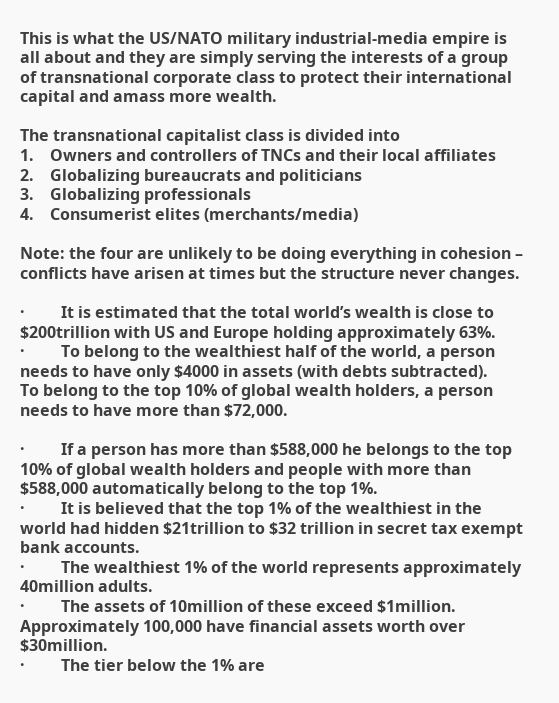This is what the US/NATO military industrial-media empire is all about and they are simply serving the interests of a group of transnational corporate class to protect their international capital and amass more wealth.

The transnational capitalist class is divided into
1.    Owners and controllers of TNCs and their local affiliates
2.    Globalizing bureaucrats and politicians
3.    Globalizing professionals
4.    Consumerist elites (merchants/media)

Note: the four are unlikely to be doing everything in cohesion – conflicts have arisen at times but the structure never changes.

·         It is estimated that the total world’s wealth is close to $200trillion with US and Europe holding approximately 63%.
·         To belong to the wealthiest half of the world, a person needs to have only $4000 in assets (with debts subtracted).
To belong to the top 10% of global wealth holders, a person needs to have more than $72,000.

·         If a person has more than $588,000 he belongs to the top 10% of global wealth holders and people with more than $588,000 automatically belong to the top 1%.
·         It is believed that the top 1% of the wealthiest in the world had hidden $21trillion to $32 trillion in secret tax exempt bank accounts.
·         The wealthiest 1% of the world represents approximately 40million adults.
·         The assets of 10million of these exceed $1million. Approximately 100,000 have financial assets worth over $30million.
·         The tier below the 1% are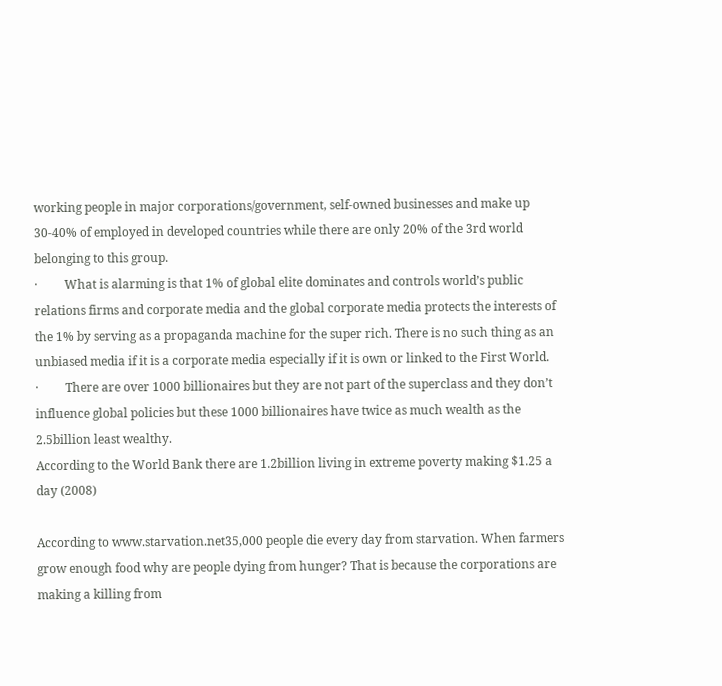working people in major corporations/government, self-owned businesses and make up 30-40% of employed in developed countries while there are only 20% of the 3rd world belonging to this group.
·         What is alarming is that 1% of global elite dominates and controls world’s public relations firms and corporate media and the global corporate media protects the interests of the 1% by serving as a propaganda machine for the super rich. There is no such thing as an unbiased media if it is a corporate media especially if it is own or linked to the First World.
·         There are over 1000 billionaires but they are not part of the superclass and they don’t influence global policies but these 1000 billionaires have twice as much wealth as the 2.5billion least wealthy.
According to the World Bank there are 1.2billion living in extreme poverty making $1.25 a day (2008)

According to www.starvation.net35,000 people die every day from starvation. When farmers grow enough food why are people dying from hunger? That is because the corporations are making a killing from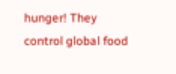hunger! They control global food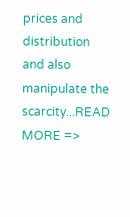prices and distribution and also manipulate the scarcity...READ MORE =>